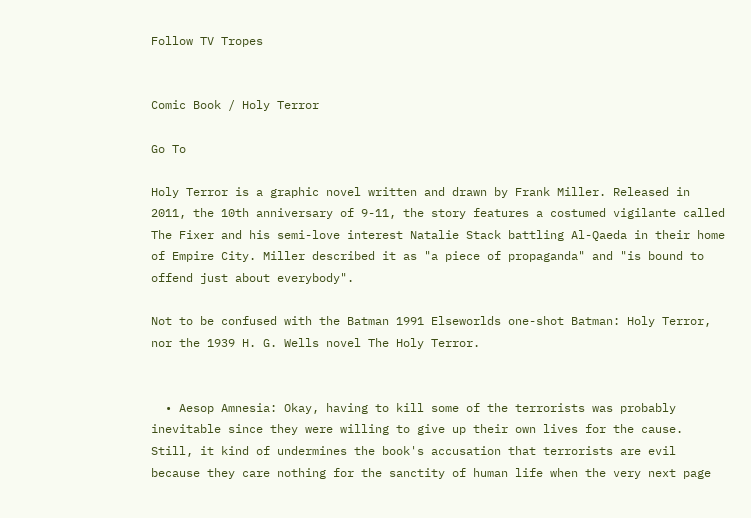Follow TV Tropes


Comic Book / Holy Terror

Go To

Holy Terror is a graphic novel written and drawn by Frank Miller. Released in 2011, the 10th anniversary of 9-11, the story features a costumed vigilante called The Fixer and his semi-love interest Natalie Stack battling Al-Qaeda in their home of Empire City. Miller described it as "a piece of propaganda" and "is bound to offend just about everybody".

Not to be confused with the Batman 1991 Elseworlds one-shot Batman: Holy Terror, nor the 1939 H. G. Wells novel The Holy Terror.


  • Aesop Amnesia: Okay, having to kill some of the terrorists was probably inevitable since they were willing to give up their own lives for the cause. Still, it kind of undermines the book's accusation that terrorists are evil because they care nothing for the sanctity of human life when the very next page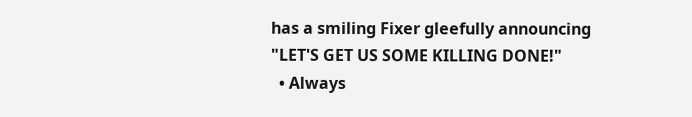has a smiling Fixer gleefully announcing "LET'S GET US SOME KILLING DONE!"
  • Always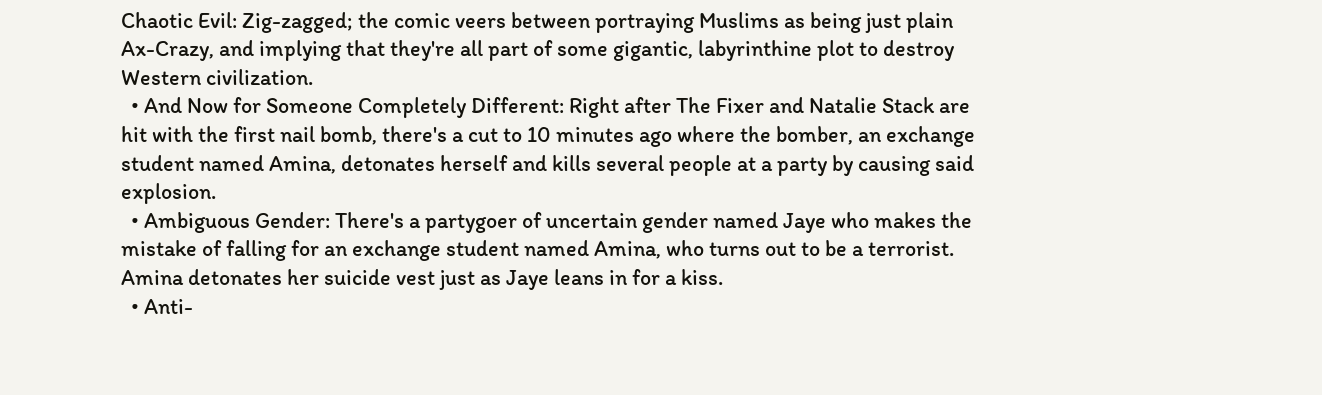Chaotic Evil: Zig-zagged; the comic veers between portraying Muslims as being just plain Ax-Crazy, and implying that they're all part of some gigantic, labyrinthine plot to destroy Western civilization.
  • And Now for Someone Completely Different: Right after The Fixer and Natalie Stack are hit with the first nail bomb, there's a cut to 10 minutes ago where the bomber, an exchange student named Amina, detonates herself and kills several people at a party by causing said explosion.
  • Ambiguous Gender: There's a partygoer of uncertain gender named Jaye who makes the mistake of falling for an exchange student named Amina, who turns out to be a terrorist. Amina detonates her suicide vest just as Jaye leans in for a kiss.
  • Anti-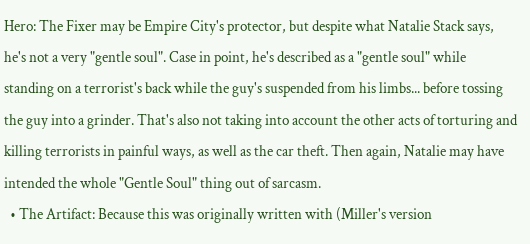Hero: The Fixer may be Empire City's protector, but despite what Natalie Stack says, he's not a very "gentle soul". Case in point, he's described as a "gentle soul" while standing on a terrorist's back while the guy's suspended from his limbs... before tossing the guy into a grinder. That's also not taking into account the other acts of torturing and killing terrorists in painful ways, as well as the car theft. Then again, Natalie may have intended the whole "Gentle Soul" thing out of sarcasm.
  • The Artifact: Because this was originally written with (Miller's version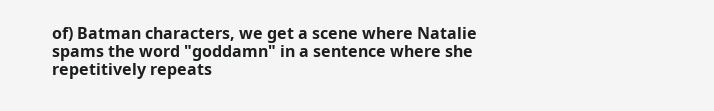of) Batman characters, we get a scene where Natalie spams the word "goddamn" in a sentence where she repetitively repeats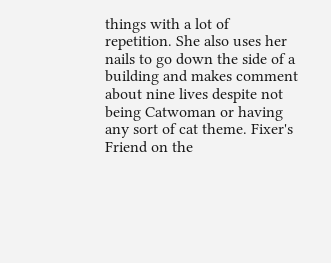things with a lot of repetition. She also uses her nails to go down the side of a building and makes comment about nine lives despite not being Catwoman or having any sort of cat theme. Fixer's Friend on the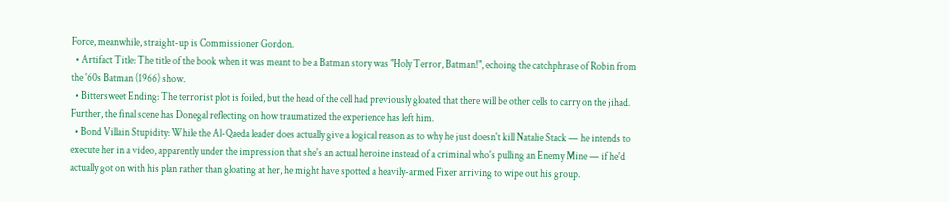Force, meanwhile, straight-up is Commissioner Gordon.
  • Artifact Title: The title of the book when it was meant to be a Batman story was "Holy Terror, Batman!", echoing the catchphrase of Robin from the '60s Batman (1966) show.
  • Bittersweet Ending: The terrorist plot is foiled, but the head of the cell had previously gloated that there will be other cells to carry on the jihad. Further, the final scene has Donegal reflecting on how traumatized the experience has left him.
  • Bond Villain Stupidity: While the Al-Qaeda leader does actually give a logical reason as to why he just doesn't kill Natalie Stack — he intends to execute her in a video, apparently under the impression that she's an actual heroine instead of a criminal who's pulling an Enemy Mine — if he'd actually got on with his plan rather than gloating at her, he might have spotted a heavily-armed Fixer arriving to wipe out his group.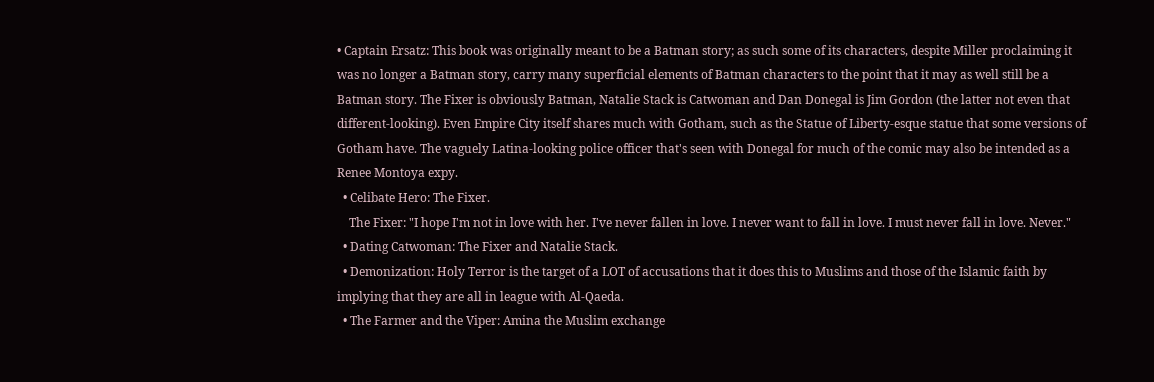• Captain Ersatz: This book was originally meant to be a Batman story; as such some of its characters, despite Miller proclaiming it was no longer a Batman story, carry many superficial elements of Batman characters to the point that it may as well still be a Batman story. The Fixer is obviously Batman, Natalie Stack is Catwoman and Dan Donegal is Jim Gordon (the latter not even that different-looking). Even Empire City itself shares much with Gotham, such as the Statue of Liberty-esque statue that some versions of Gotham have. The vaguely Latina-looking police officer that's seen with Donegal for much of the comic may also be intended as a Renee Montoya expy.
  • Celibate Hero: The Fixer.
    The Fixer: "I hope I'm not in love with her. I've never fallen in love. I never want to fall in love. I must never fall in love. Never."
  • Dating Catwoman: The Fixer and Natalie Stack.
  • Demonization: Holy Terror is the target of a LOT of accusations that it does this to Muslims and those of the Islamic faith by implying that they are all in league with Al-Qaeda.
  • The Farmer and the Viper: Amina the Muslim exchange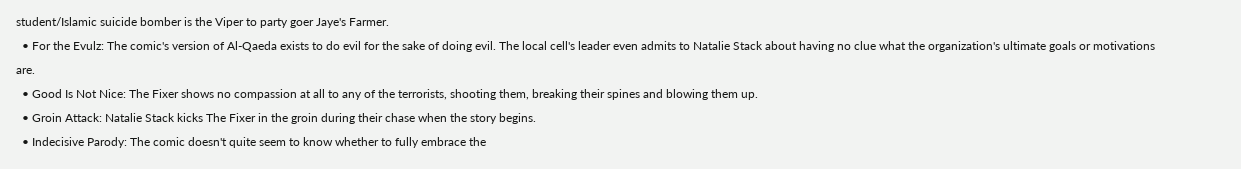student/Islamic suicide bomber is the Viper to party goer Jaye's Farmer.
  • For the Evulz: The comic's version of Al-Qaeda exists to do evil for the sake of doing evil. The local cell's leader even admits to Natalie Stack about having no clue what the organization's ultimate goals or motivations are.
  • Good Is Not Nice: The Fixer shows no compassion at all to any of the terrorists, shooting them, breaking their spines and blowing them up.
  • Groin Attack: Natalie Stack kicks The Fixer in the groin during their chase when the story begins.
  • Indecisive Parody: The comic doesn't quite seem to know whether to fully embrace the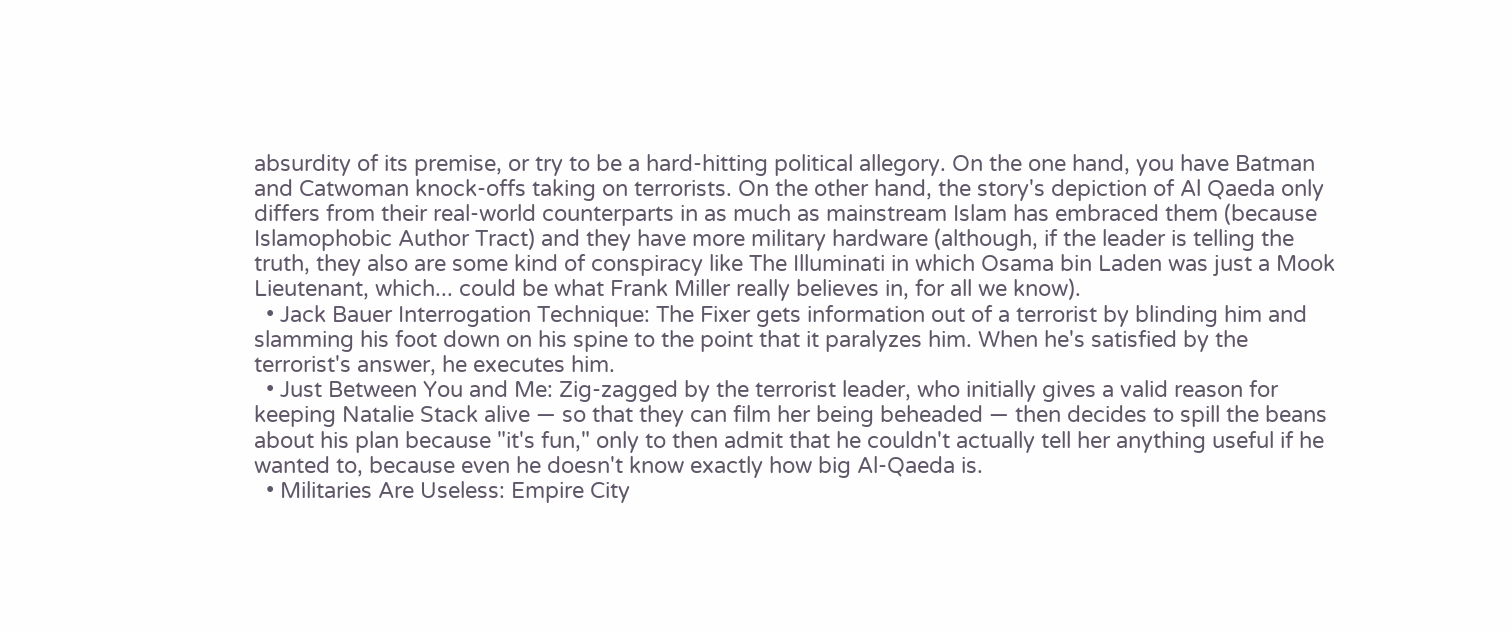absurdity of its premise, or try to be a hard-hitting political allegory. On the one hand, you have Batman and Catwoman knock-offs taking on terrorists. On the other hand, the story's depiction of Al Qaeda only differs from their real-world counterparts in as much as mainstream Islam has embraced them (because Islamophobic Author Tract) and they have more military hardware (although, if the leader is telling the truth, they also are some kind of conspiracy like The Illuminati in which Osama bin Laden was just a Mook Lieutenant, which... could be what Frank Miller really believes in, for all we know).
  • Jack Bauer Interrogation Technique: The Fixer gets information out of a terrorist by blinding him and slamming his foot down on his spine to the point that it paralyzes him. When he's satisfied by the terrorist's answer, he executes him.
  • Just Between You and Me: Zig-zagged by the terrorist leader, who initially gives a valid reason for keeping Natalie Stack alive — so that they can film her being beheaded — then decides to spill the beans about his plan because "it's fun," only to then admit that he couldn't actually tell her anything useful if he wanted to, because even he doesn't know exactly how big Al-Qaeda is.
  • Militaries Are Useless: Empire City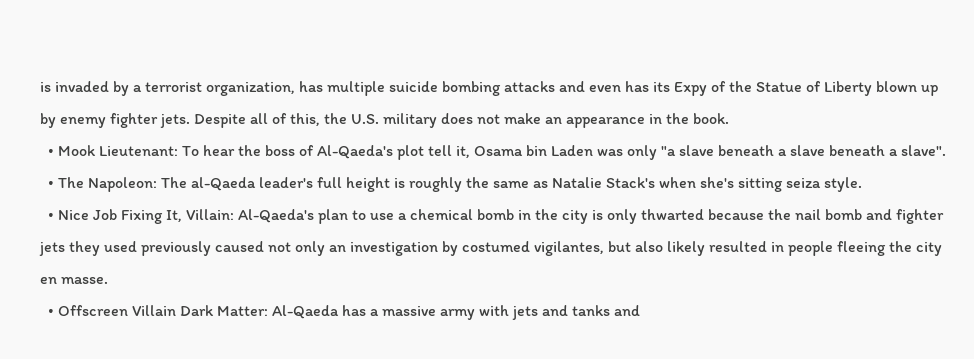is invaded by a terrorist organization, has multiple suicide bombing attacks and even has its Expy of the Statue of Liberty blown up by enemy fighter jets. Despite all of this, the U.S. military does not make an appearance in the book.
  • Mook Lieutenant: To hear the boss of Al-Qaeda's plot tell it, Osama bin Laden was only "a slave beneath a slave beneath a slave".
  • The Napoleon: The al-Qaeda leader's full height is roughly the same as Natalie Stack's when she's sitting seiza style.
  • Nice Job Fixing It, Villain: Al-Qaeda's plan to use a chemical bomb in the city is only thwarted because the nail bomb and fighter jets they used previously caused not only an investigation by costumed vigilantes, but also likely resulted in people fleeing the city en masse.
  • Offscreen Villain Dark Matter: Al-Qaeda has a massive army with jets and tanks and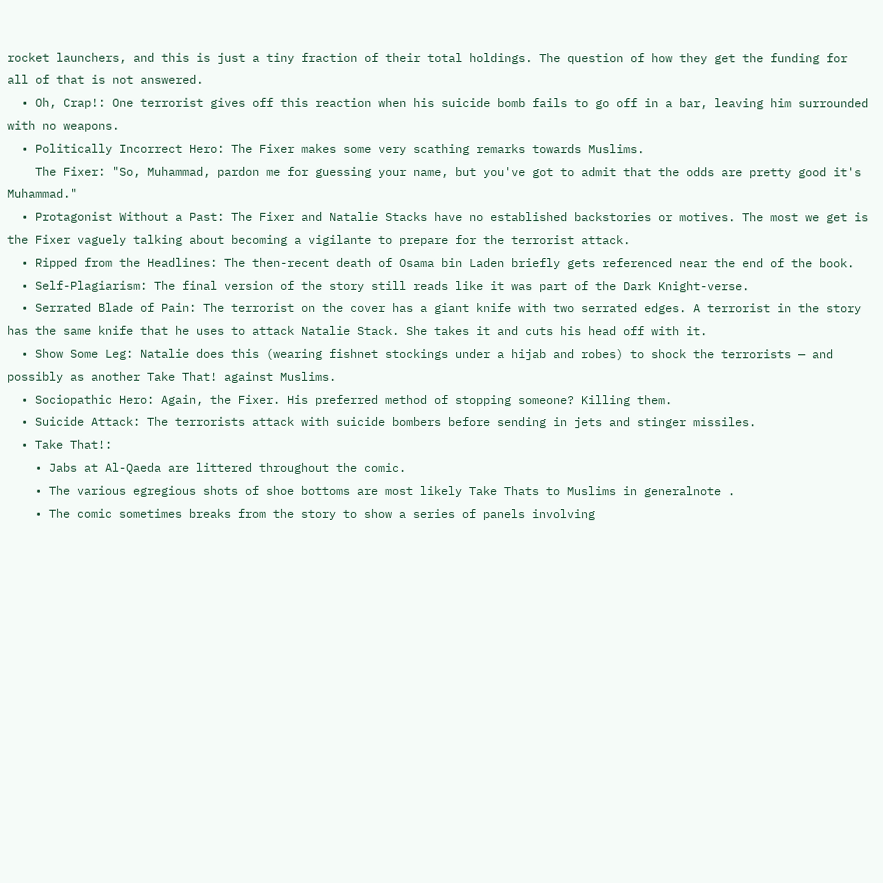rocket launchers, and this is just a tiny fraction of their total holdings. The question of how they get the funding for all of that is not answered.
  • Oh, Crap!: One terrorist gives off this reaction when his suicide bomb fails to go off in a bar, leaving him surrounded with no weapons.
  • Politically Incorrect Hero: The Fixer makes some very scathing remarks towards Muslims.
    The Fixer: "So, Muhammad, pardon me for guessing your name, but you've got to admit that the odds are pretty good it's Muhammad."
  • Protagonist Without a Past: The Fixer and Natalie Stacks have no established backstories or motives. The most we get is the Fixer vaguely talking about becoming a vigilante to prepare for the terrorist attack.
  • Ripped from the Headlines: The then-recent death of Osama bin Laden briefly gets referenced near the end of the book.
  • Self-Plagiarism: The final version of the story still reads like it was part of the Dark Knight-verse.
  • Serrated Blade of Pain: The terrorist on the cover has a giant knife with two serrated edges. A terrorist in the story has the same knife that he uses to attack Natalie Stack. She takes it and cuts his head off with it.
  • Show Some Leg: Natalie does this (wearing fishnet stockings under a hijab and robes) to shock the terrorists — and possibly as another Take That! against Muslims.
  • Sociopathic Hero: Again, the Fixer. His preferred method of stopping someone? Killing them.
  • Suicide Attack: The terrorists attack with suicide bombers before sending in jets and stinger missiles.
  • Take That!:
    • Jabs at Al-Qaeda are littered throughout the comic.
    • The various egregious shots of shoe bottoms are most likely Take Thats to Muslims in generalnote .
    • The comic sometimes breaks from the story to show a series of panels involving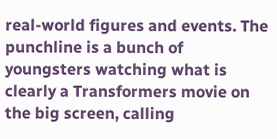real-world figures and events. The punchline is a bunch of youngsters watching what is clearly a Transformers movie on the big screen, calling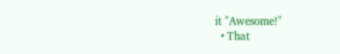it "Awesome!"
  • That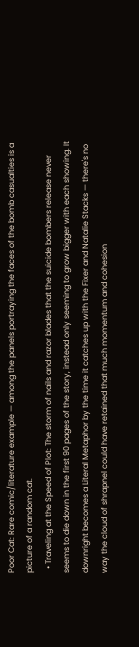Poor Cat: Rare comic/literature example — among the panels portraying the faces of the bomb casualties is a picture of a random cat.
  • Traveling at the Speed of Plot: The storm of nails and razor blades that the suicide bombers release never seems to die down in the first 90 pages of the story, instead only seeming to grow bigger with each showing. It downright becomes a Literal Metaphor by the time it catches up with the Fixer and Natalie Stacks — there's no way the cloud of shrapnel could have retained that much momentum and cohesion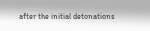after the initial detonations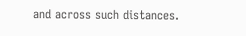and across such distances.